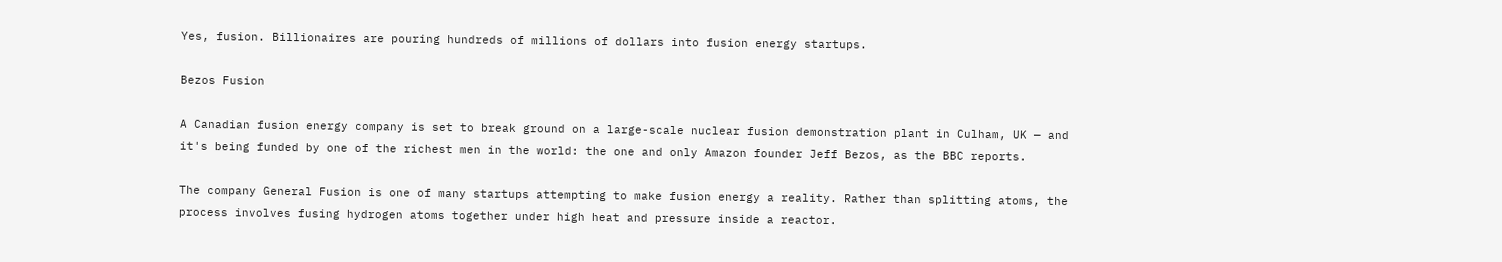Yes, fusion. Billionaires are pouring hundreds of millions of dollars into fusion energy startups.

Bezos Fusion

A Canadian fusion energy company is set to break ground on a large-scale nuclear fusion demonstration plant in Culham, UK — and it's being funded by one of the richest men in the world: the one and only Amazon founder Jeff Bezos, as the BBC reports.

The company General Fusion is one of many startups attempting to make fusion energy a reality. Rather than splitting atoms, the process involves fusing hydrogen atoms together under high heat and pressure inside a reactor.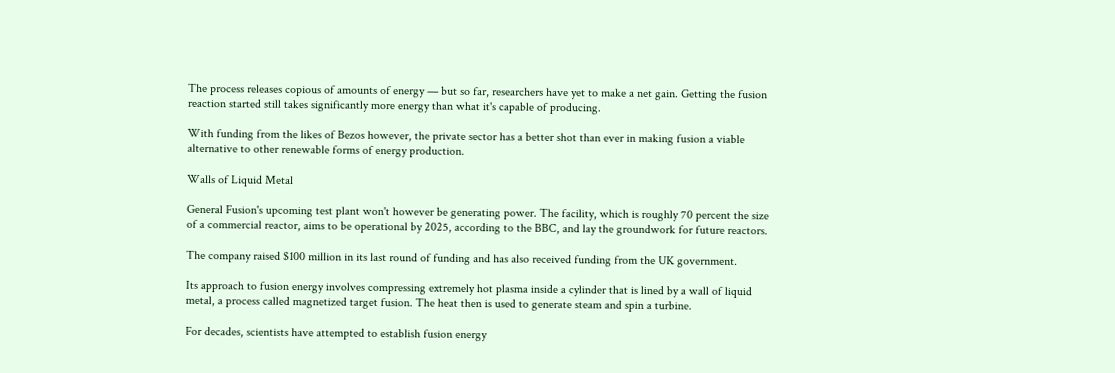The process releases copious of amounts of energy — but so far, researchers have yet to make a net gain. Getting the fusion reaction started still takes significantly more energy than what it's capable of producing.

With funding from the likes of Bezos however, the private sector has a better shot than ever in making fusion a viable alternative to other renewable forms of energy production.

Walls of Liquid Metal

General Fusion's upcoming test plant won't however be generating power. The facility, which is roughly 70 percent the size of a commercial reactor, aims to be operational by 2025, according to the BBC, and lay the groundwork for future reactors.

The company raised $100 million in its last round of funding and has also received funding from the UK government.

Its approach to fusion energy involves compressing extremely hot plasma inside a cylinder that is lined by a wall of liquid metal, a process called magnetized target fusion. The heat then is used to generate steam and spin a turbine.

For decades, scientists have attempted to establish fusion energy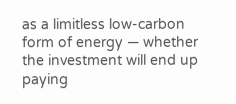as a limitless low-carbon form of energy — whether the investment will end up paying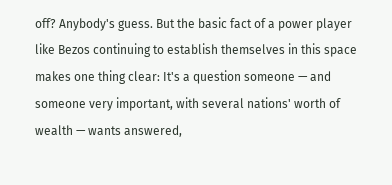off? Anybody's guess. But the basic fact of a power player like Bezos continuing to establish themselves in this space makes one thing clear: It's a question someone — and someone very important, with several nations' worth of wealth — wants answered,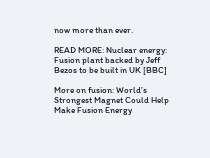now more than ever.

READ MORE: Nuclear energy: Fusion plant backed by Jeff Bezos to be built in UK [BBC]

More on fusion: World’s Strongest Magnet Could Help Make Fusion Energy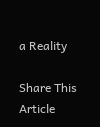a Reality

Share This Article